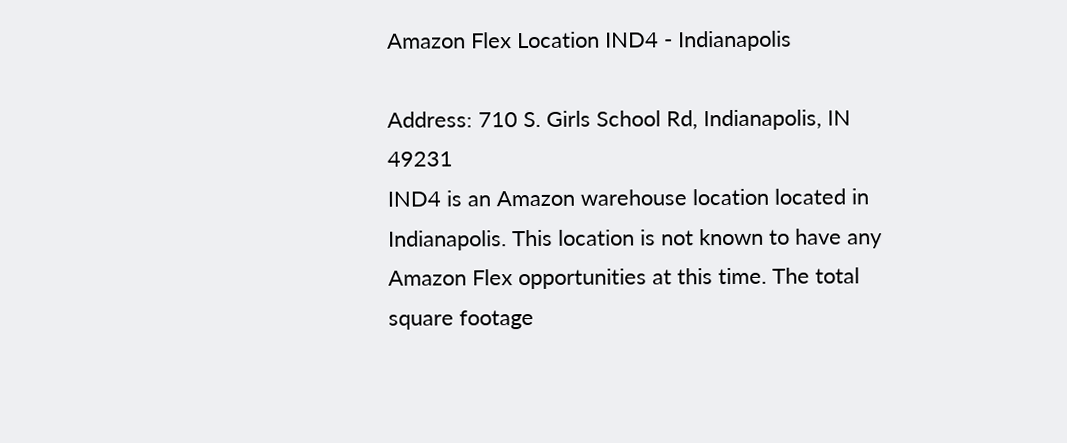Amazon Flex Location IND4 - Indianapolis

Address: 710 S. Girls School Rd, Indianapolis, IN 49231
IND4 is an Amazon warehouse location located in Indianapolis. This location is not known to have any Amazon Flex opportunities at this time. The total square footage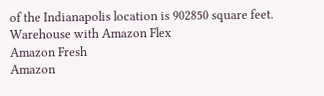of the Indianapolis location is 902850 square feet.
Warehouse with Amazon Flex
Amazon Fresh
Amazon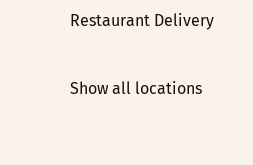Restaurant Delivery

Show all locations